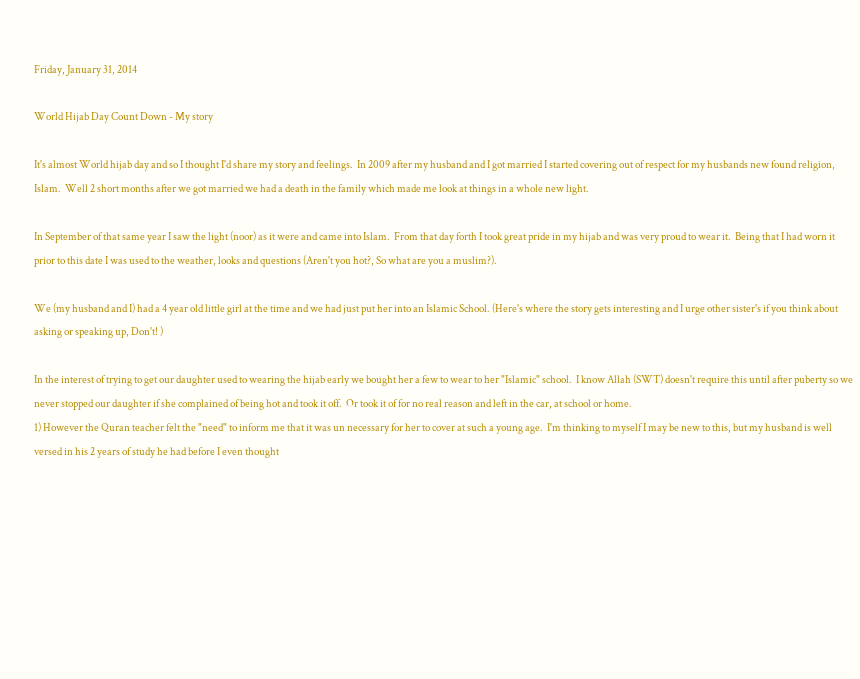Friday, January 31, 2014

World Hijab Day Count Down - My story

It's almost World hijab day and so I thought I'd share my story and feelings.  In 2009 after my husband and I got married I started covering out of respect for my husbands new found religion, Islam.  Well 2 short months after we got married we had a death in the family which made me look at things in a whole new light.

In September of that same year I saw the light (noor) as it were and came into Islam.  From that day forth I took great pride in my hijab and was very proud to wear it.  Being that I had worn it prior to this date I was used to the weather, looks and questions (Aren't you hot?, So what are you a muslim?).

We (my husband and I) had a 4 year old little girl at the time and we had just put her into an Islamic School. (Here's where the story gets interesting and I urge other sister's if you think about asking or speaking up, Don't! )

In the interest of trying to get our daughter used to wearing the hijab early we bought her a few to wear to her "Islamic" school.  I know Allah (SWT) doesn't require this until after puberty so we never stopped our daughter if she complained of being hot and took it off.  Or took it of for no real reason and left in the car, at school or home.
1) However the Quran teacher felt the "need" to inform me that it was un necessary for her to cover at such a young age.  I'm thinking to myself I may be new to this, but my husband is well versed in his 2 years of study he had before I even thought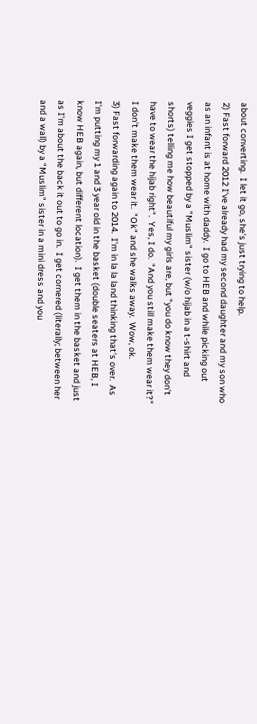about converting.  I let it go, she's just trying to help.
2) Fast forward 2012 I've already had my second daughter and my son who as an infant is at home with daddy.  I go to HEB and while picking out veggies I get stopped by a "Muslim" sister (w/o hijab in a t-shirt and shorts) telling me how beautiful my girls are, but "you do know they don't have to wear the hijab right".  Yes, I do.  "And you still make them wear it?"  I don't make them wear it.  "Ok" and she walks away.  Wow, ok.
3) Fast forwarding again to 2014.  I'm in la la land thinking that's over.  As I'm putting my 1 and 3 year old in the basket (double seaters at HEB, I know HEB again, but different location).  I get them in the basket and just as I'm about the back it out to go in.  I get cornered (literally; between her and a wall) by a "Muslim" sister in a mini dress and you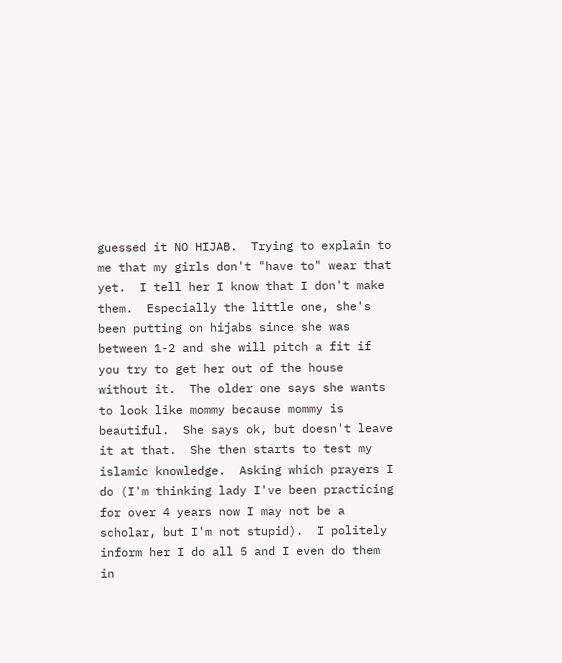guessed it NO HIJAB.  Trying to explain to me that my girls don't "have to" wear that yet.  I tell her I know that I don't make them.  Especially the little one, she's been putting on hijabs since she was between 1-2 and she will pitch a fit if you try to get her out of the house without it.  The older one says she wants to look like mommy because mommy is beautiful.  She says ok, but doesn't leave it at that.  She then starts to test my islamic knowledge.  Asking which prayers I do (I'm thinking lady I've been practicing for over 4 years now I may not be a scholar, but I'm not stupid).  I politely inform her I do all 5 and I even do them in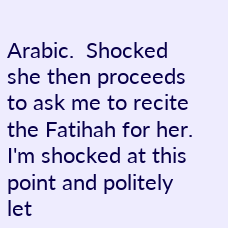Arabic.  Shocked she then proceeds to ask me to recite the Fatihah for her.  I'm shocked at this point and politely let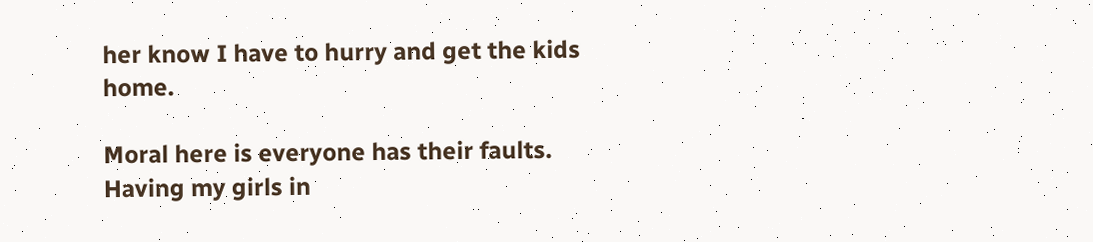her know I have to hurry and get the kids home.

Moral here is everyone has their faults.  Having my girls in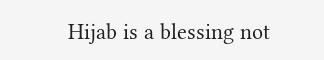Hijab is a blessing not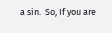a sin.  So, If you are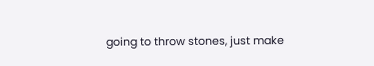going to throw stones, just make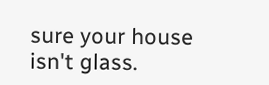sure your house isn't glass.